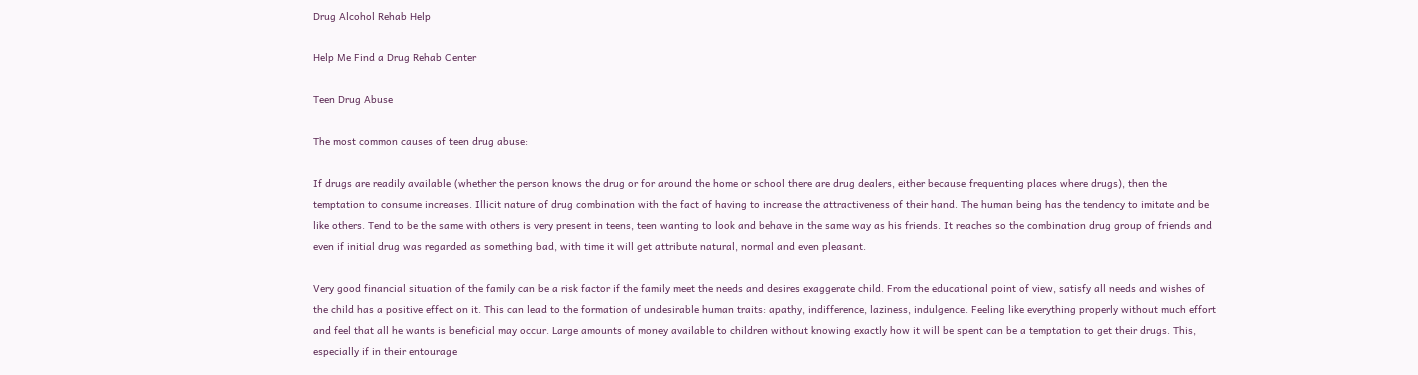Drug Alcohol Rehab Help

Help Me Find a Drug Rehab Center

Teen Drug Abuse

The most common causes of teen drug abuse:

If drugs are readily available (whether the person knows the drug or for around the home or school there are drug dealers, either because frequenting places where drugs), then the temptation to consume increases. Illicit nature of drug combination with the fact of having to increase the attractiveness of their hand. The human being has the tendency to imitate and be like others. Tend to be the same with others is very present in teens, teen wanting to look and behave in the same way as his friends. It reaches so the combination drug group of friends and even if initial drug was regarded as something bad, with time it will get attribute natural, normal and even pleasant.

Very good financial situation of the family can be a risk factor if the family meet the needs and desires exaggerate child. From the educational point of view, satisfy all needs and wishes of the child has a positive effect on it. This can lead to the formation of undesirable human traits: apathy, indifference, laziness, indulgence. Feeling like everything properly without much effort and feel that all he wants is beneficial may occur. Large amounts of money available to children without knowing exactly how it will be spent can be a temptation to get their drugs. This, especially if in their entourage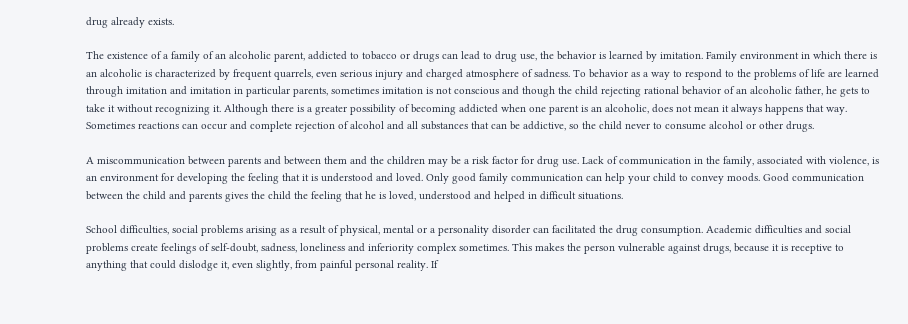drug already exists.

The existence of a family of an alcoholic parent, addicted to tobacco or drugs can lead to drug use, the behavior is learned by imitation. Family environment in which there is an alcoholic is characterized by frequent quarrels, even serious injury and charged atmosphere of sadness. To behavior as a way to respond to the problems of life are learned through imitation and imitation in particular parents, sometimes imitation is not conscious and though the child rejecting rational behavior of an alcoholic father, he gets to take it without recognizing it. Although there is a greater possibility of becoming addicted when one parent is an alcoholic, does not mean it always happens that way. Sometimes reactions can occur and complete rejection of alcohol and all substances that can be addictive, so the child never to consume alcohol or other drugs.

A miscommunication between parents and between them and the children may be a risk factor for drug use. Lack of communication in the family, associated with violence, is an environment for developing the feeling that it is understood and loved. Only good family communication can help your child to convey moods. Good communication between the child and parents gives the child the feeling that he is loved, understood and helped in difficult situations.

School difficulties, social problems arising as a result of physical, mental or a personality disorder can facilitated the drug consumption. Academic difficulties and social problems create feelings of self-doubt, sadness, loneliness and inferiority complex sometimes. This makes the person vulnerable against drugs, because it is receptive to anything that could dislodge it, even slightly, from painful personal reality. If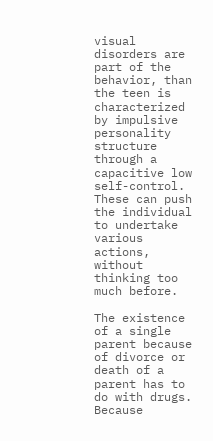visual disorders are part of the behavior, than the teen is characterized by impulsive personality structure through a capacitive low self-control. These can push the individual to undertake various actions, without thinking too much before.

The existence of a single parent because of divorce or death of a parent has to do with drugs. Because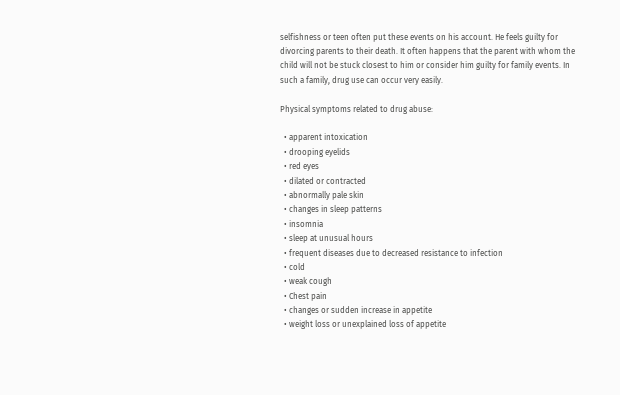selfishness or teen often put these events on his account. He feels guilty for divorcing parents to their death. It often happens that the parent with whom the child will not be stuck closest to him or consider him guilty for family events. In such a family, drug use can occur very easily.

Physical symptoms related to drug abuse:

  • apparent intoxication
  • drooping eyelids
  • red eyes
  • dilated or contracted
  • abnormally pale skin
  • changes in sleep patterns
  • insomnia
  • sleep at unusual hours
  • frequent diseases due to decreased resistance to infection
  • cold
  • weak cough
  • Chest pain
  • changes or sudden increase in appetite
  • weight loss or unexplained loss of appetite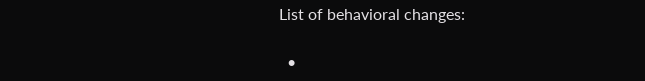List of behavioral changes:

  •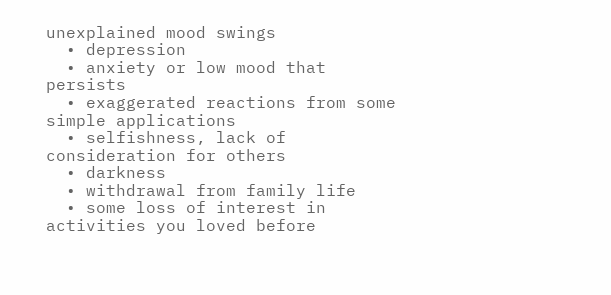unexplained mood swings
  • depression
  • anxiety or low mood that persists
  • exaggerated reactions from some simple applications
  • selfishness, lack of consideration for others
  • darkness
  • withdrawal from family life
  • some loss of interest in activities you loved before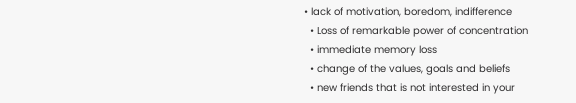• lack of motivation, boredom, indifference
  • Loss of remarkable power of concentration
  • immediate memory loss
  • change of the values, goals and beliefs
  • new friends that is not interested in your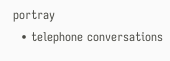portray
  • telephone conversations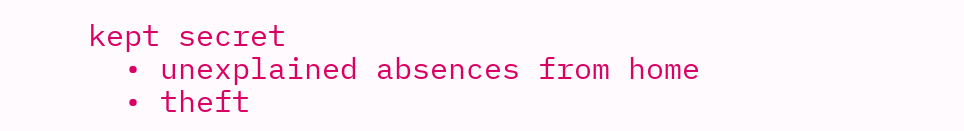kept secret
  • unexplained absences from home
  • theft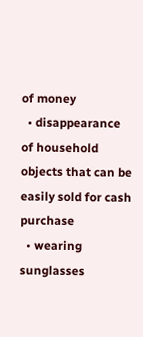of money
  • disappearance of household objects that can be easily sold for cash purchase
  • wearing sunglasses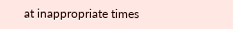at inappropriate times